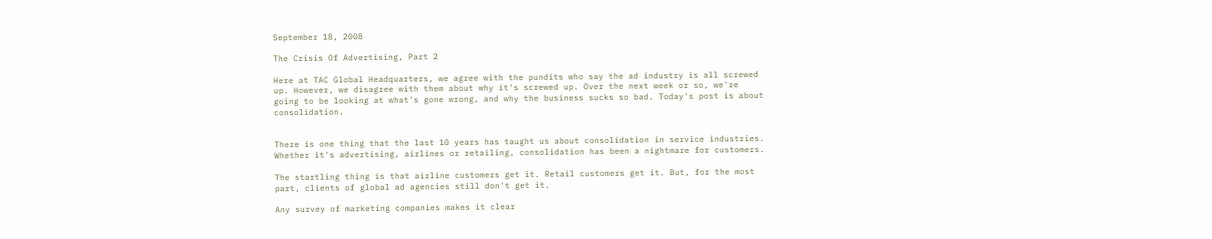September 18, 2008

The Crisis Of Advertising, Part 2

Here at TAC Global Headquarters, we agree with the pundits who say the ad industry is all screwed up. However, we disagree with them about why it's screwed up. Over the next week or so, we're going to be looking at what's gone wrong, and why the business sucks so bad. Today's post is about consolidation.


There is one thing that the last 10 years has taught us about consolidation in service industries. Whether it's advertising, airlines or retailing, consolidation has been a nightmare for customers.

The startling thing is that airline customers get it. Retail customers get it. But, for the most part, clients of global ad agencies still don't get it.

Any survey of marketing companies makes it clear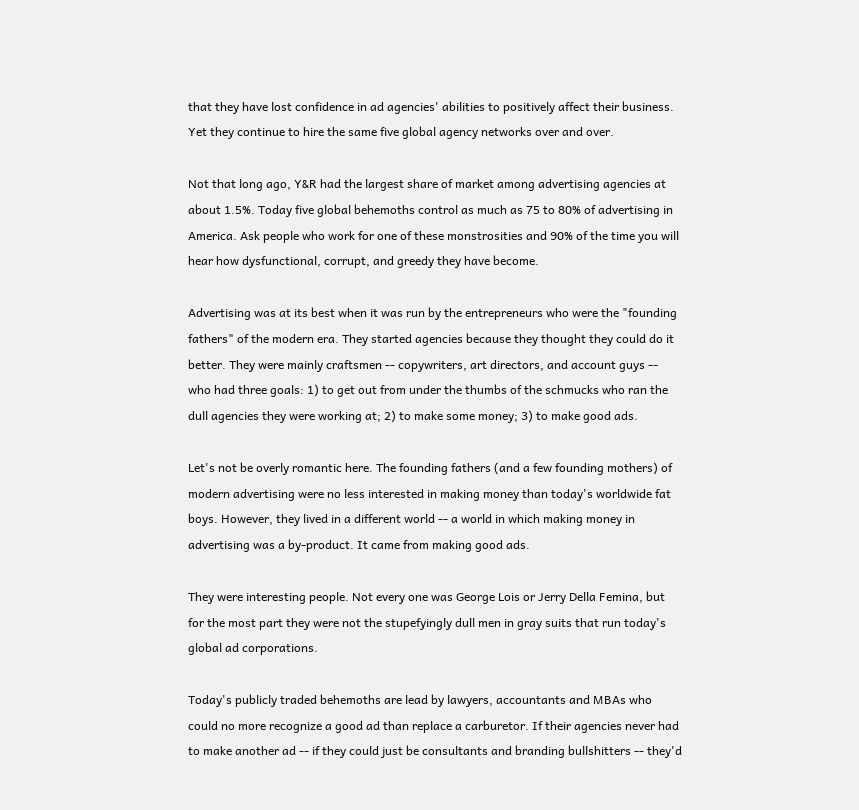that they have lost confidence in ad agencies' abilities to positively affect their business. Yet they continue to hire the same five global agency networks over and over.

Not that long ago, Y&R had the largest share of market among advertising agencies at about 1.5%. Today five global behemoths control as much as 75 to 80% of advertising in America. Ask people who work for one of these monstrosities and 90% of the time you will hear how dysfunctional, corrupt, and greedy they have become.

Advertising was at its best when it was run by the entrepreneurs who were the "founding fathers" of the modern era. They started agencies because they thought they could do it better. They were mainly craftsmen -- copywriters, art directors, and account guys -- who had three goals: 1) to get out from under the thumbs of the schmucks who ran the dull agencies they were working at; 2) to make some money; 3) to make good ads.

Let's not be overly romantic here. The founding fathers (and a few founding mothers) of modern advertising were no less interested in making money than today's worldwide fat boys. However, they lived in a different world -- a world in which making money in advertising was a by-product. It came from making good ads.

They were interesting people. Not every one was George Lois or Jerry Della Femina, but for the most part they were not the stupefyingly dull men in gray suits that run today's global ad corporations.

Today's publicly traded behemoths are lead by lawyers, accountants and MBAs who could no more recognize a good ad than replace a carburetor. If their agencies never had to make another ad -- if they could just be consultants and branding bullshitters -- they'd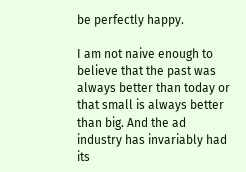be perfectly happy.

I am not naive enough to believe that the past was always better than today or that small is always better than big. And the ad industry has invariably had its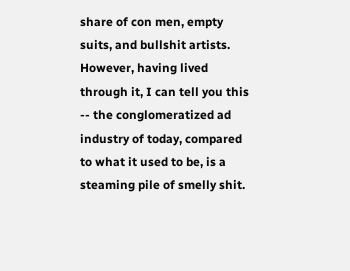share of con men, empty suits, and bullshit artists. However, having lived through it, I can tell you this -- the conglomeratized ad industry of today, compared to what it used to be, is a steaming pile of smelly shit.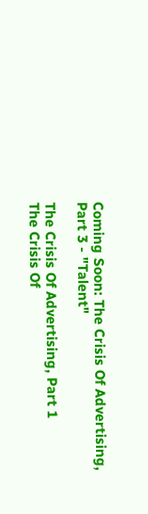Coming Soon: The Crisis Of Advertising, Part 3 - "Talent"

The Crisis Of Advertising, Part 1
The Crisis Of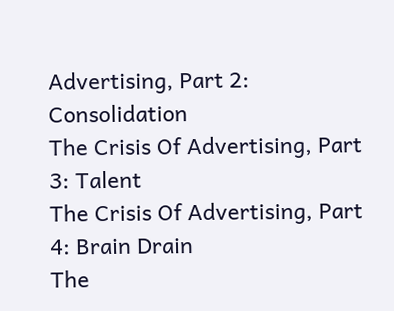Advertising, Part 2: Consolidation
The Crisis Of Advertising, Part 3: Talent
The Crisis Of Advertising, Part 4: Brain Drain
The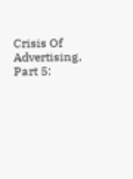Crisis Of Advertising, Part 5: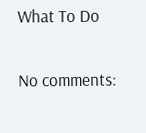What To Do

No comments: